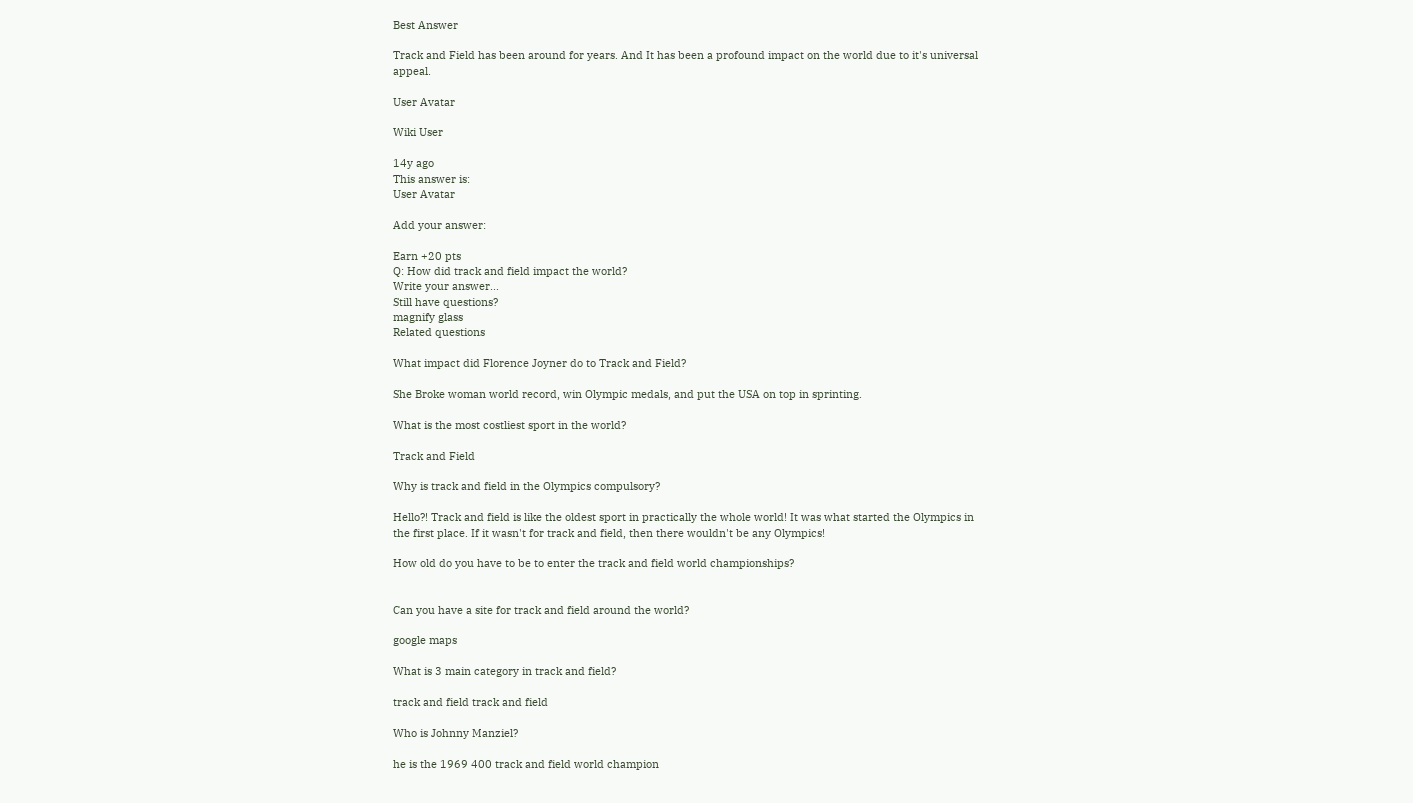Best Answer

Track and Field has been around for years. And It has been a profound impact on the world due to it's universal appeal.

User Avatar

Wiki User

14y ago
This answer is:
User Avatar

Add your answer:

Earn +20 pts
Q: How did track and field impact the world?
Write your answer...
Still have questions?
magnify glass
Related questions

What impact did Florence Joyner do to Track and Field?

She Broke woman world record, win Olympic medals, and put the USA on top in sprinting.

What is the most costliest sport in the world?

Track and Field

Why is track and field in the Olympics compulsory?

Hello?! Track and field is like the oldest sport in practically the whole world! It was what started the Olympics in the first place. If it wasn't for track and field, then there wouldn't be any Olympics!

How old do you have to be to enter the track and field world championships?


Can you have a site for track and field around the world?

google maps

What is 3 main category in track and field?

track and field track and field

Who is Johnny Manziel?

he is the 1969 400 track and field world champion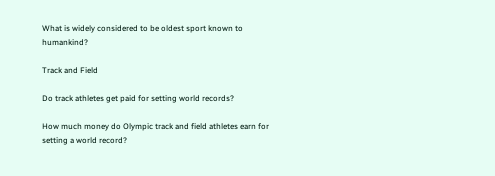What is widely considered to be oldest sport known to humankind?

Track and Field

Do track athletes get paid for setting world records?

How much money do Olympic track and field athletes earn for setting a world record?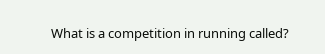What is a competition in running called?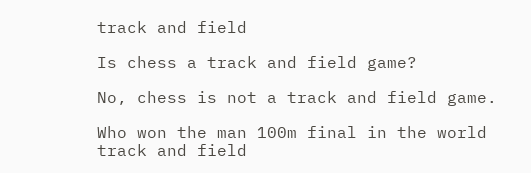track and field

Is chess a track and field game?

No, chess is not a track and field game.

Who won the man 100m final in the world track and field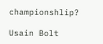championshlip?

Usain Bolt